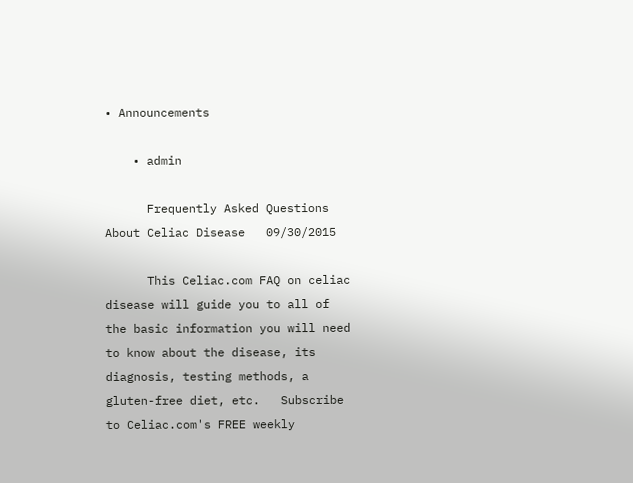• Announcements

    • admin

      Frequently Asked Questions About Celiac Disease   09/30/2015

      This Celiac.com FAQ on celiac disease will guide you to all of the basic information you will need to know about the disease, its diagnosis, testing methods, a gluten-free diet, etc.   Subscribe to Celiac.com's FREE weekly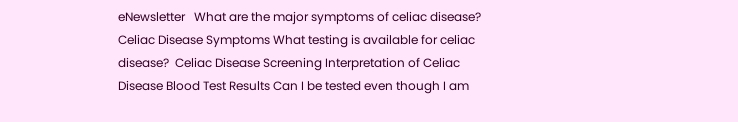eNewsletter   What are the major symptoms of celiac disease? Celiac Disease Symptoms What testing is available for celiac disease?  Celiac Disease Screening Interpretation of Celiac Disease Blood Test Results Can I be tested even though I am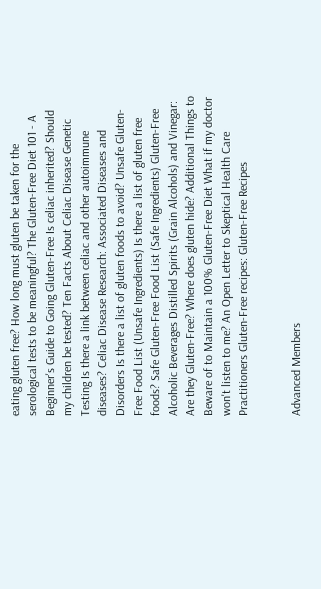eating gluten free? How long must gluten be taken for the serological tests to be meaningful? The Gluten-Free Diet 101 - A Beginner's Guide to Going Gluten-Free Is celiac inherited? Should my children be tested? Ten Facts About Celiac Disease Genetic Testing Is there a link between celiac and other autoimmune diseases? Celiac Disease Research: Associated Diseases and Disorders Is there a list of gluten foods to avoid? Unsafe Gluten-Free Food List (Unsafe Ingredients) Is there a list of gluten free foods? Safe Gluten-Free Food List (Safe Ingredients) Gluten-Free Alcoholic Beverages Distilled Spirits (Grain Alcohols) and Vinegar: Are they Gluten-Free? Where does gluten hide? Additional Things to Beware of to Maintain a 100% Gluten-Free Diet What if my doctor won't listen to me? An Open Letter to Skeptical Health Care Practitioners Gluten-Free recipes: Gluten-Free Recipes


Advanced Members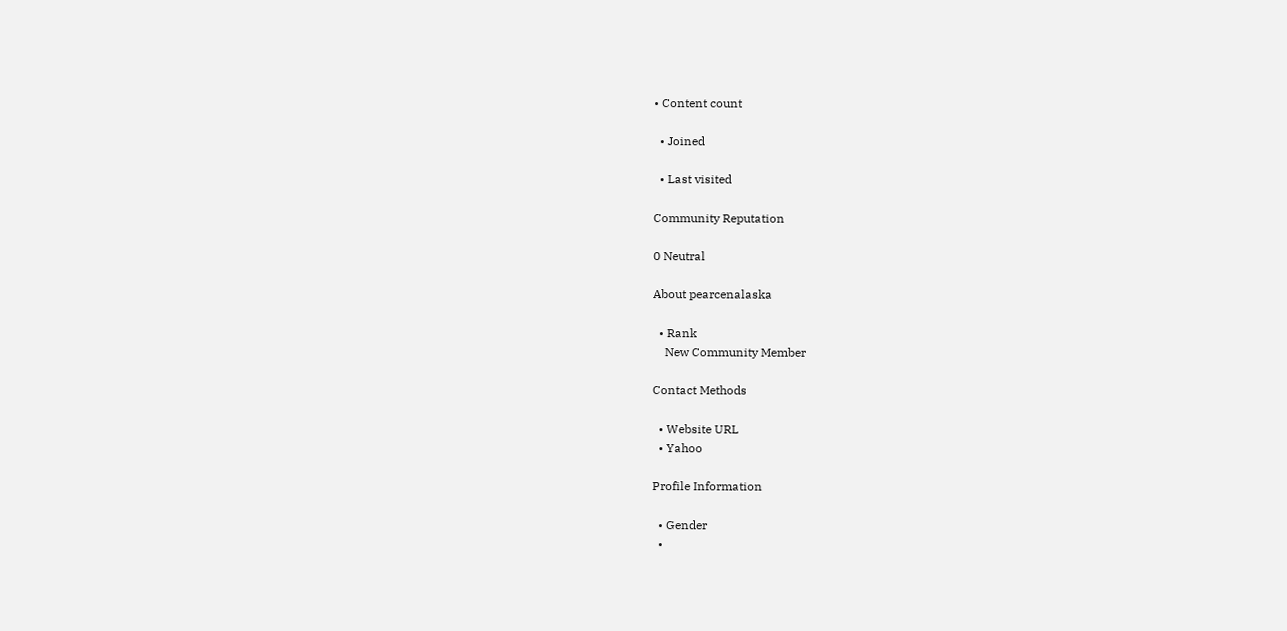• Content count

  • Joined

  • Last visited

Community Reputation

0 Neutral

About pearcenalaska

  • Rank
    New Community Member

Contact Methods

  • Website URL
  • Yahoo

Profile Information

  • Gender
  •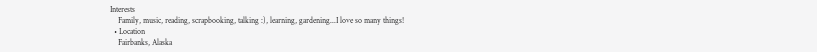Interests
    Family, music, reading, scrapbooking, talking :), learning, gardening...I love so many things!
  • Location
    Fairbanks, Alaska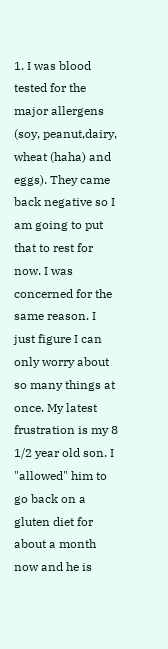1. I was blood tested for the major allergens (soy, peanut,dairy, wheat (haha) and eggs). They came back negative so I am going to put that to rest for now. I was concerned for the same reason. I just figure I can only worry about so many things at once. My latest frustration is my 8 1/2 year old son. I "allowed" him to go back on a gluten diet for about a month now and he is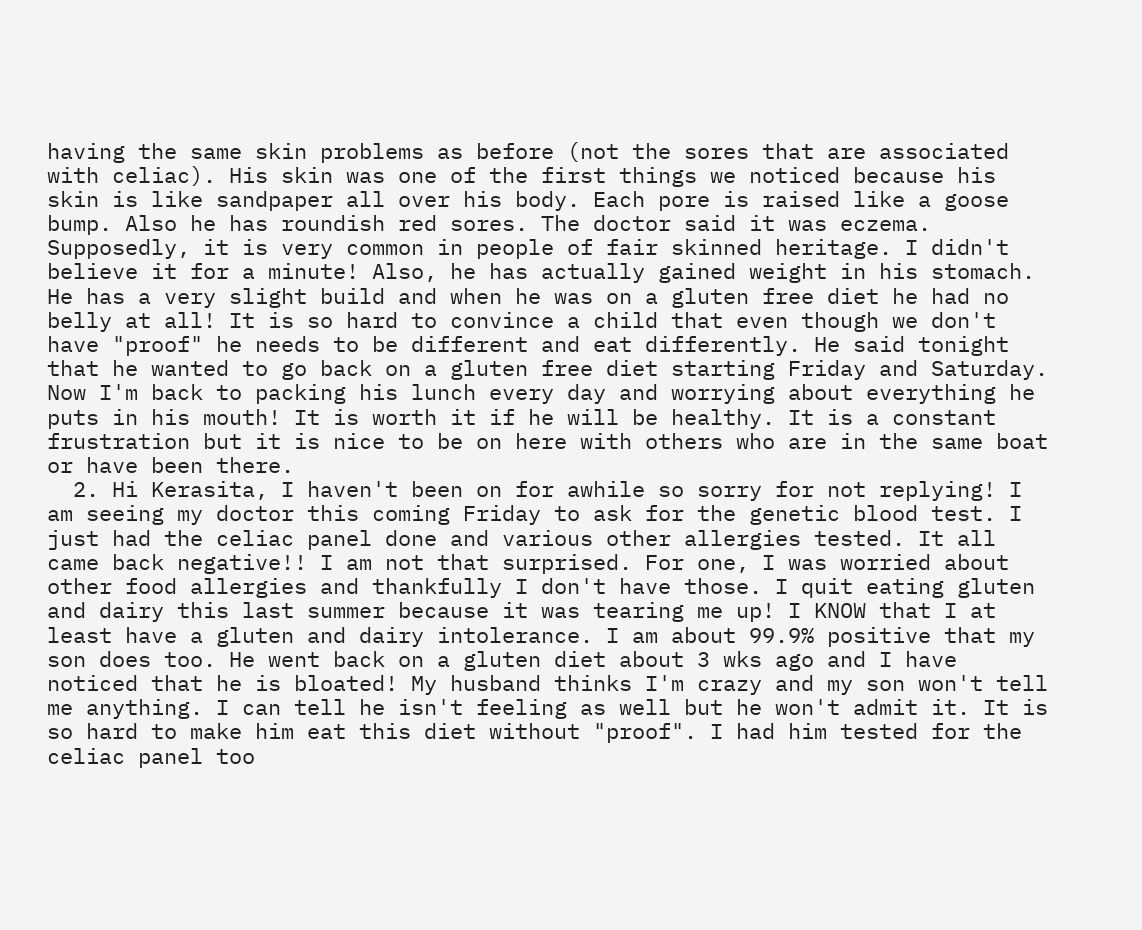having the same skin problems as before (not the sores that are associated with celiac). His skin was one of the first things we noticed because his skin is like sandpaper all over his body. Each pore is raised like a goose bump. Also he has roundish red sores. The doctor said it was eczema. Supposedly, it is very common in people of fair skinned heritage. I didn't believe it for a minute! Also, he has actually gained weight in his stomach. He has a very slight build and when he was on a gluten free diet he had no belly at all! It is so hard to convince a child that even though we don't have "proof" he needs to be different and eat differently. He said tonight that he wanted to go back on a gluten free diet starting Friday and Saturday. Now I'm back to packing his lunch every day and worrying about everything he puts in his mouth! It is worth it if he will be healthy. It is a constant frustration but it is nice to be on here with others who are in the same boat or have been there.
  2. Hi Kerasita, I haven't been on for awhile so sorry for not replying! I am seeing my doctor this coming Friday to ask for the genetic blood test. I just had the celiac panel done and various other allergies tested. It all came back negative!! I am not that surprised. For one, I was worried about other food allergies and thankfully I don't have those. I quit eating gluten and dairy this last summer because it was tearing me up! I KNOW that I at least have a gluten and dairy intolerance. I am about 99.9% positive that my son does too. He went back on a gluten diet about 3 wks ago and I have noticed that he is bloated! My husband thinks I'm crazy and my son won't tell me anything. I can tell he isn't feeling as well but he won't admit it. It is so hard to make him eat this diet without "proof". I had him tested for the celiac panel too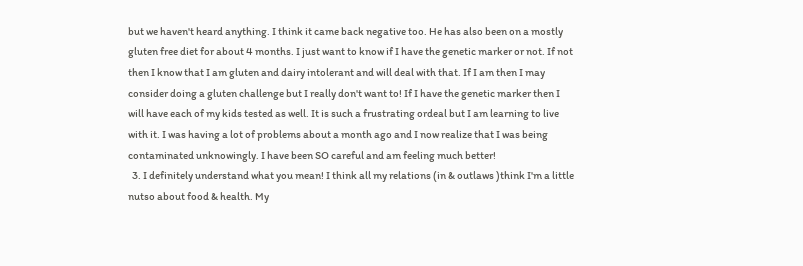but we haven't heard anything. I think it came back negative too. He has also been on a mostly gluten free diet for about 4 months. I just want to know if I have the genetic marker or not. If not then I know that I am gluten and dairy intolerant and will deal with that. If I am then I may consider doing a gluten challenge but I really don't want to! If I have the genetic marker then I will have each of my kids tested as well. It is such a frustrating ordeal but I am learning to live with it. I was having a lot of problems about a month ago and I now realize that I was being contaminated unknowingly. I have been SO careful and am feeling much better!
  3. I definitely understand what you mean! I think all my relations (in & outlaws )think I'm a little nutso about food & health. My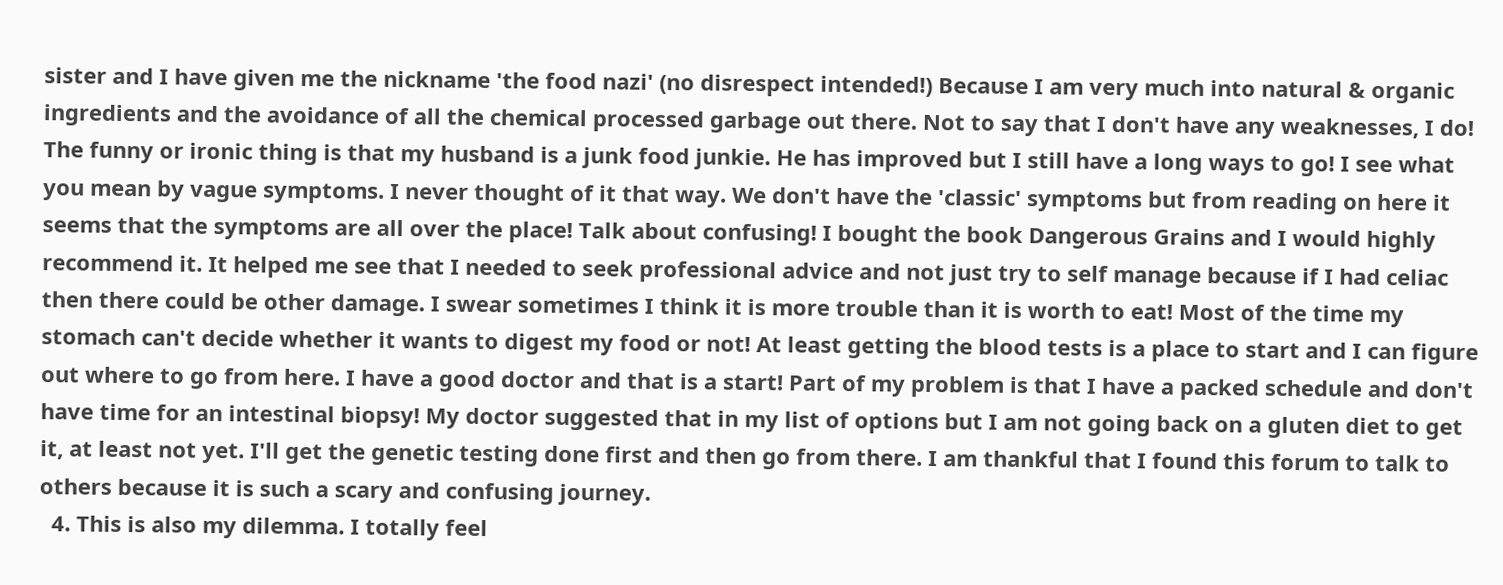sister and I have given me the nickname 'the food nazi' (no disrespect intended!) Because I am very much into natural & organic ingredients and the avoidance of all the chemical processed garbage out there. Not to say that I don't have any weaknesses, I do! The funny or ironic thing is that my husband is a junk food junkie. He has improved but I still have a long ways to go! I see what you mean by vague symptoms. I never thought of it that way. We don't have the 'classic' symptoms but from reading on here it seems that the symptoms are all over the place! Talk about confusing! I bought the book Dangerous Grains and I would highly recommend it. It helped me see that I needed to seek professional advice and not just try to self manage because if I had celiac then there could be other damage. I swear sometimes I think it is more trouble than it is worth to eat! Most of the time my stomach can't decide whether it wants to digest my food or not! At least getting the blood tests is a place to start and I can figure out where to go from here. I have a good doctor and that is a start! Part of my problem is that I have a packed schedule and don't have time for an intestinal biopsy! My doctor suggested that in my list of options but I am not going back on a gluten diet to get it, at least not yet. I'll get the genetic testing done first and then go from there. I am thankful that I found this forum to talk to others because it is such a scary and confusing journey.
  4. This is also my dilemma. I totally feel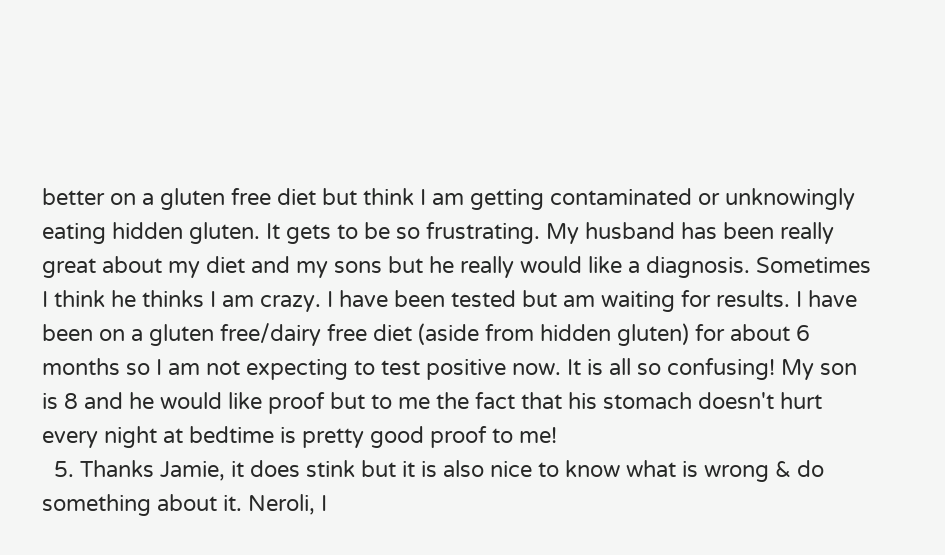better on a gluten free diet but think I am getting contaminated or unknowingly eating hidden gluten. It gets to be so frustrating. My husband has been really great about my diet and my sons but he really would like a diagnosis. Sometimes I think he thinks I am crazy. I have been tested but am waiting for results. I have been on a gluten free/dairy free diet (aside from hidden gluten) for about 6 months so I am not expecting to test positive now. It is all so confusing! My son is 8 and he would like proof but to me the fact that his stomach doesn't hurt every night at bedtime is pretty good proof to me!
  5. Thanks Jamie, it does stink but it is also nice to know what is wrong & do something about it. Neroli, I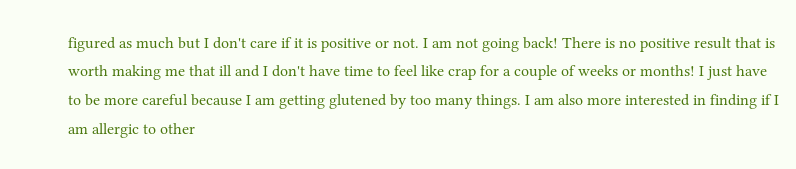figured as much but I don't care if it is positive or not. I am not going back! There is no positive result that is worth making me that ill and I don't have time to feel like crap for a couple of weeks or months! I just have to be more careful because I am getting glutened by too many things. I am also more interested in finding if I am allergic to other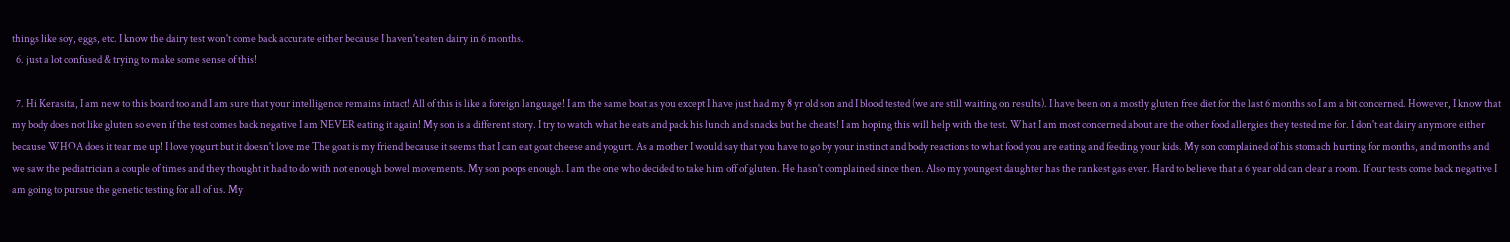things like soy, eggs, etc. I know the dairy test won't come back accurate either because I haven't eaten dairy in 6 months.
  6. just a lot confused & trying to make some sense of this!

  7. Hi Kerasita, I am new to this board too and I am sure that your intelligence remains intact! All of this is like a foreign language! I am the same boat as you except I have just had my 8 yr old son and I blood tested (we are still waiting on results). I have been on a mostly gluten free diet for the last 6 months so I am a bit concerned. However, I know that my body does not like gluten so even if the test comes back negative I am NEVER eating it again! My son is a different story. I try to watch what he eats and pack his lunch and snacks but he cheats! I am hoping this will help with the test. What I am most concerned about are the other food allergies they tested me for. I don't eat dairy anymore either because WHOA does it tear me up! I love yogurt but it doesn't love me The goat is my friend because it seems that I can eat goat cheese and yogurt. As a mother I would say that you have to go by your instinct and body reactions to what food you are eating and feeding your kids. My son complained of his stomach hurting for months, and months and we saw the pediatrician a couple of times and they thought it had to do with not enough bowel movements. My son poops enough. I am the one who decided to take him off of gluten. He hasn't complained since then. Also my youngest daughter has the rankest gas ever. Hard to believe that a 6 year old can clear a room. If our tests come back negative I am going to pursue the genetic testing for all of us. My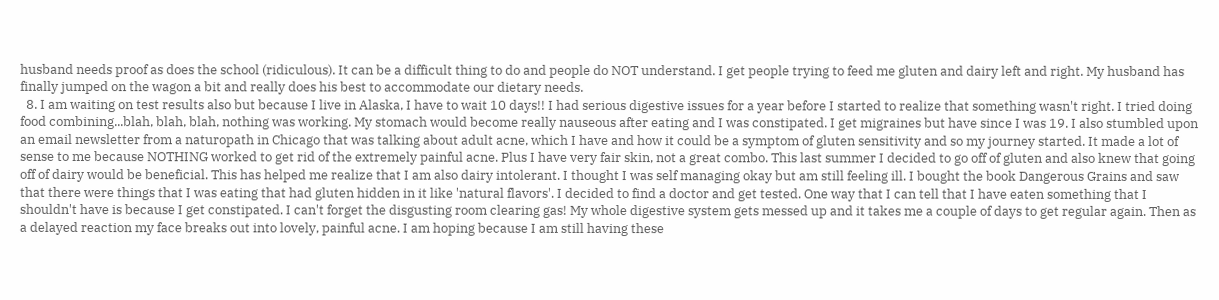husband needs proof as does the school (ridiculous). It can be a difficult thing to do and people do NOT understand. I get people trying to feed me gluten and dairy left and right. My husband has finally jumped on the wagon a bit and really does his best to accommodate our dietary needs.
  8. I am waiting on test results also but because I live in Alaska, I have to wait 10 days!! I had serious digestive issues for a year before I started to realize that something wasn't right. I tried doing food combining...blah, blah, blah, nothing was working. My stomach would become really nauseous after eating and I was constipated. I get migraines but have since I was 19. I also stumbled upon an email newsletter from a naturopath in Chicago that was talking about adult acne, which I have and how it could be a symptom of gluten sensitivity and so my journey started. It made a lot of sense to me because NOTHING worked to get rid of the extremely painful acne. Plus I have very fair skin, not a great combo. This last summer I decided to go off of gluten and also knew that going off of dairy would be beneficial. This has helped me realize that I am also dairy intolerant. I thought I was self managing okay but am still feeling ill. I bought the book Dangerous Grains and saw that there were things that I was eating that had gluten hidden in it like 'natural flavors'. I decided to find a doctor and get tested. One way that I can tell that I have eaten something that I shouldn't have is because I get constipated. I can't forget the disgusting room clearing gas! My whole digestive system gets messed up and it takes me a couple of days to get regular again. Then as a delayed reaction my face breaks out into lovely, painful acne. I am hoping because I am still having these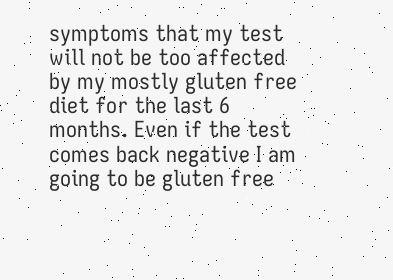symptoms that my test will not be too affected by my mostly gluten free diet for the last 6 months. Even if the test comes back negative I am going to be gluten free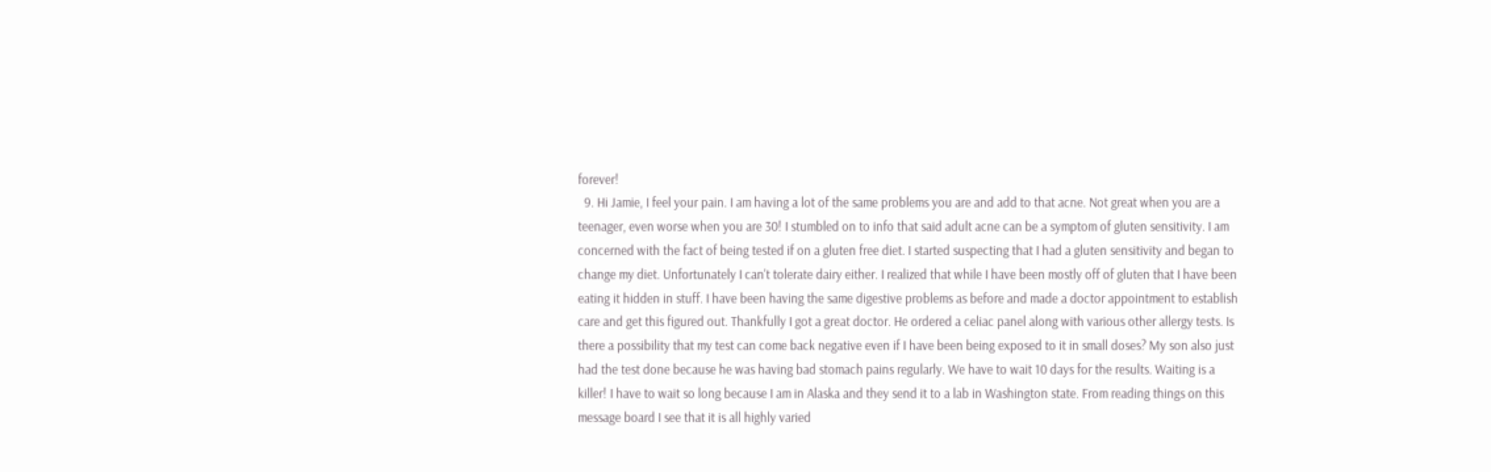forever!
  9. Hi Jamie, I feel your pain. I am having a lot of the same problems you are and add to that acne. Not great when you are a teenager, even worse when you are 30! I stumbled on to info that said adult acne can be a symptom of gluten sensitivity. I am concerned with the fact of being tested if on a gluten free diet. I started suspecting that I had a gluten sensitivity and began to change my diet. Unfortunately I can't tolerate dairy either. I realized that while I have been mostly off of gluten that I have been eating it hidden in stuff. I have been having the same digestive problems as before and made a doctor appointment to establish care and get this figured out. Thankfully I got a great doctor. He ordered a celiac panel along with various other allergy tests. Is there a possibility that my test can come back negative even if I have been being exposed to it in small doses? My son also just had the test done because he was having bad stomach pains regularly. We have to wait 10 days for the results. Waiting is a killer! I have to wait so long because I am in Alaska and they send it to a lab in Washington state. From reading things on this message board I see that it is all highly varied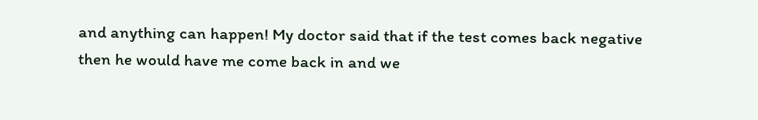and anything can happen! My doctor said that if the test comes back negative then he would have me come back in and we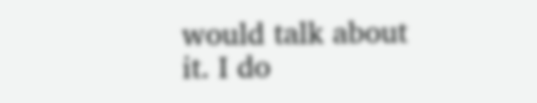would talk about it. I do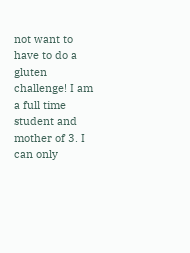not want to have to do a gluten challenge! I am a full time student and mother of 3. I can only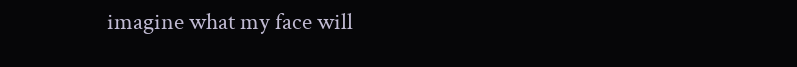imagine what my face will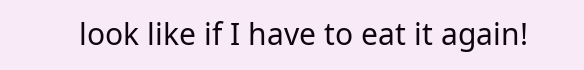look like if I have to eat it again!